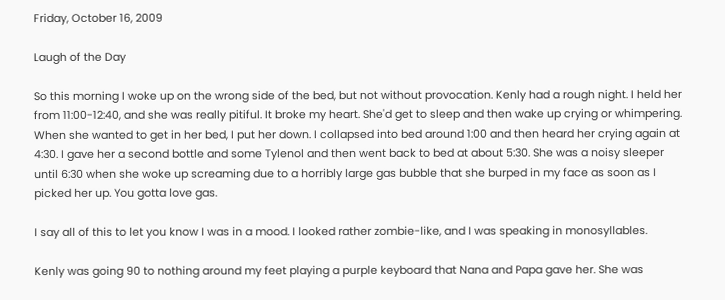Friday, October 16, 2009

Laugh of the Day

So this morning I woke up on the wrong side of the bed, but not without provocation. Kenly had a rough night. I held her from 11:00-12:40, and she was really pitiful. It broke my heart. She'd get to sleep and then wake up crying or whimpering. When she wanted to get in her bed, I put her down. I collapsed into bed around 1:00 and then heard her crying again at 4:30. I gave her a second bottle and some Tylenol and then went back to bed at about 5:30. She was a noisy sleeper until 6:30 when she woke up screaming due to a horribly large gas bubble that she burped in my face as soon as I picked her up. You gotta love gas.

I say all of this to let you know I was in a mood. I looked rather zombie-like, and I was speaking in monosyllables.

Kenly was going 90 to nothing around my feet playing a purple keyboard that Nana and Papa gave her. She was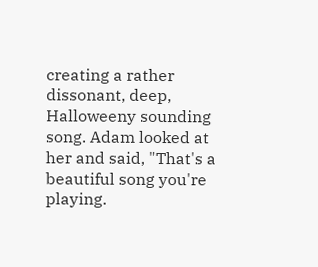creating a rather dissonant, deep, Halloweeny sounding song. Adam looked at her and said, "That's a beautiful song you're playing.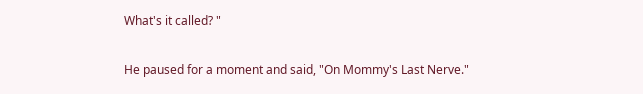What's it called? "

He paused for a moment and said, "On Mommy's Last Nerve."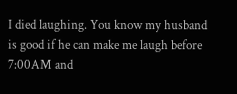I died laughing. You know my husband is good if he can make me laugh before 7:00AM and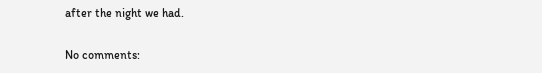after the night we had.

No comments: